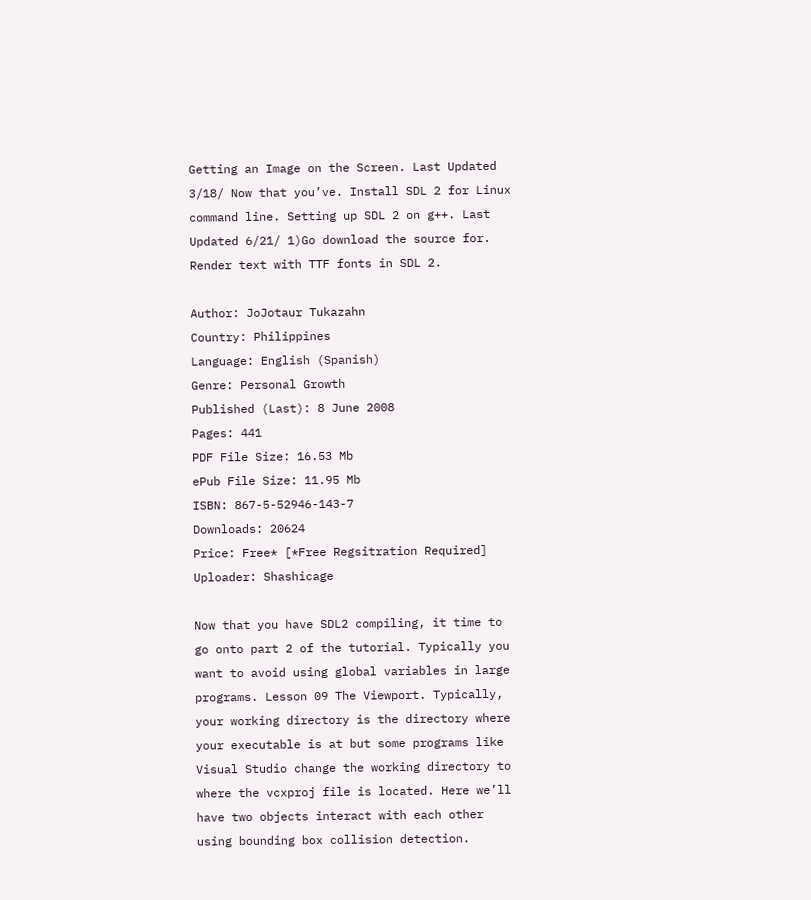Getting an Image on the Screen. Last Updated 3/18/ Now that you’ve. Install SDL 2 for Linux command line. Setting up SDL 2 on g++. Last Updated 6/21/ 1)Go download the source for. Render text with TTF fonts in SDL 2.

Author: JoJotaur Tukazahn
Country: Philippines
Language: English (Spanish)
Genre: Personal Growth
Published (Last): 8 June 2008
Pages: 441
PDF File Size: 16.53 Mb
ePub File Size: 11.95 Mb
ISBN: 867-5-52946-143-7
Downloads: 20624
Price: Free* [*Free Regsitration Required]
Uploader: Shashicage

Now that you have SDL2 compiling, it time to go onto part 2 of the tutorial. Typically you want to avoid using global variables in large programs. Lesson 09 The Viewport. Typically, your working directory is the directory where your executable is at but some programs like Visual Studio change the working directory to where the vcxproj file is located. Here we’ll have two objects interact with each other using bounding box collision detection.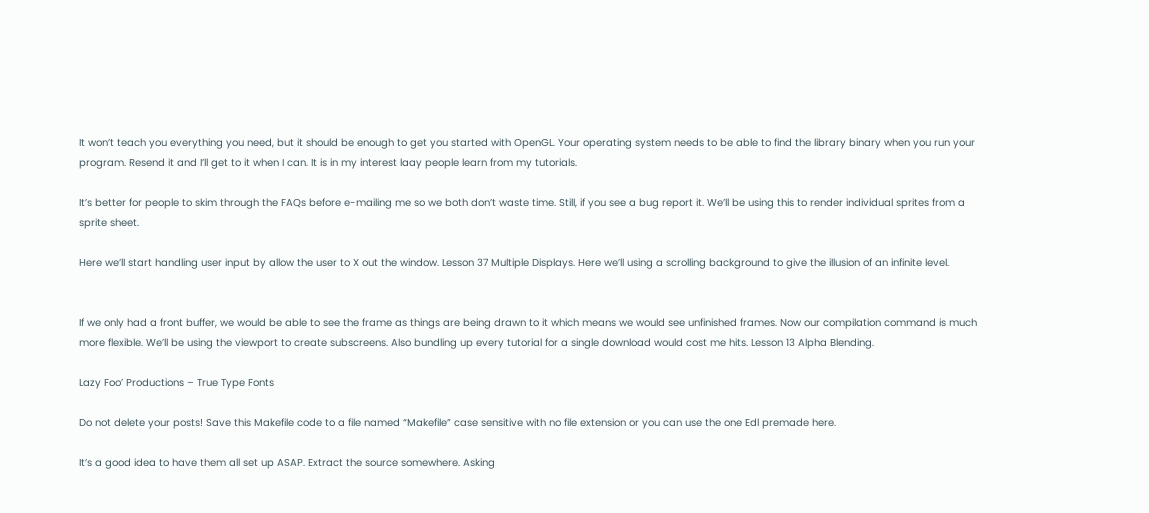It won’t teach you everything you need, but it should be enough to get you started with OpenGL. Your operating system needs to be able to find the library binary when you run your program. Resend it and I’ll get to it when I can. It is in my interest laay people learn from my tutorials.

It’s better for people to skim through the FAQs before e-mailing me so we both don’t waste time. Still, if you see a bug report it. We’ll be using this to render individual sprites from a sprite sheet.

Here we’ll start handling user input by allow the user to X out the window. Lesson 37 Multiple Displays. Here we’ll using a scrolling background to give the illusion of an infinite level.


If we only had a front buffer, we would be able to see the frame as things are being drawn to it which means we would see unfinished frames. Now our compilation command is much more flexible. We’ll be using the viewport to create subscreens. Also bundling up every tutorial for a single download would cost me hits. Lesson 13 Alpha Blending.

Lazy Foo’ Productions – True Type Fonts

Do not delete your posts! Save this Makefile code to a file named “Makefile” case sensitive with no file extension or you can use the one Edl premade here.

It’s a good idea to have them all set up ASAP. Extract the source somewhere. Asking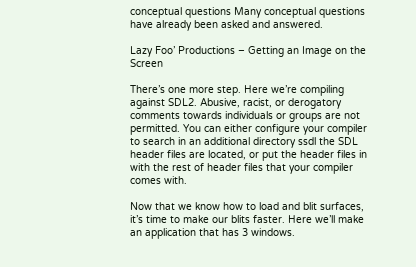conceptual questions Many conceptual questions have already been asked and answered.

Lazy Foo’ Productions – Getting an Image on the Screen

There’s one more step. Here we’re compiling against SDL2. Abusive, racist, or derogatory comments towards individuals or groups are not permitted. You can either configure your compiler to search in an additional directory ssdl the SDL header files are located, or put the header files in with the rest of header files that your compiler comes with.

Now that we know how to load and blit surfaces, it’s time to make our blits faster. Here we’ll make an application that has 3 windows.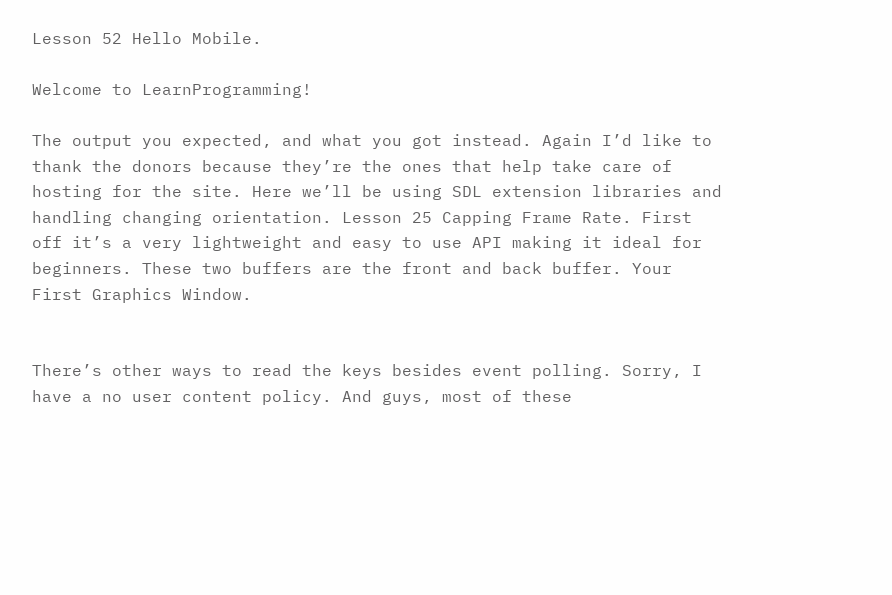Lesson 52 Hello Mobile.

Welcome to LearnProgramming!

The output you expected, and what you got instead. Again I’d like to thank the donors because they’re the ones that help take care of hosting for the site. Here we’ll be using SDL extension libraries and handling changing orientation. Lesson 25 Capping Frame Rate. First off it’s a very lightweight and easy to use API making it ideal for beginners. These two buffers are the front and back buffer. Your First Graphics Window.


There’s other ways to read the keys besides event polling. Sorry, I have a no user content policy. And guys, most of these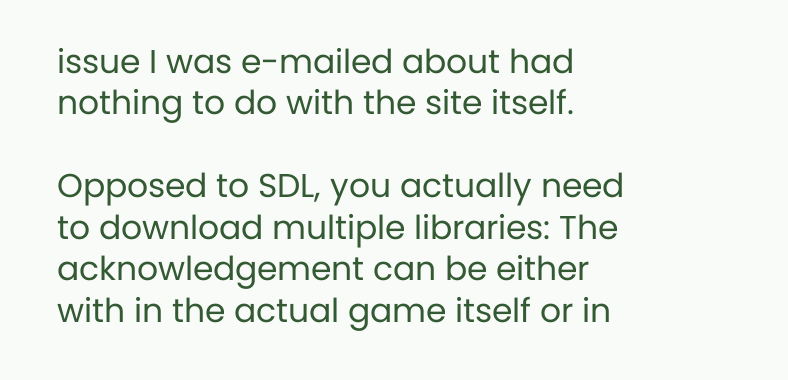issue I was e-mailed about had nothing to do with the site itself.

Opposed to SDL, you actually need to download multiple libraries: The acknowledgement can be either with in the actual game itself or in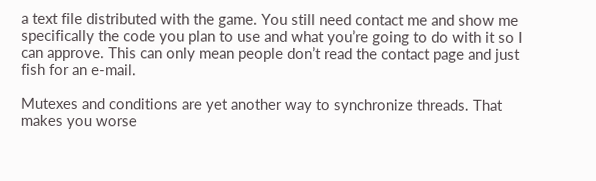a text file distributed with the game. You still need contact me and show me specifically the code you plan to use and what you’re going to do with it so I can approve. This can only mean people don’t read the contact page and just fish for an e-mail.

Mutexes and conditions are yet another way to synchronize threads. That makes you worse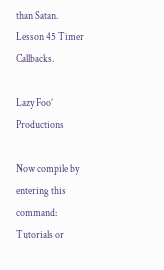than Satan. Lesson 45 Timer Callbacks.

Lazy Foo’ Productions

Now compile by entering this command: Tutorials or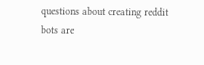questions about creating reddit bots are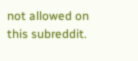not allowed on this subreddit.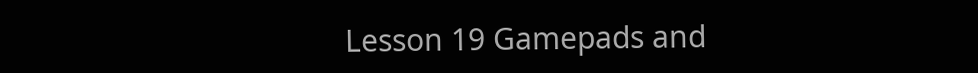Lesson 19 Gamepads and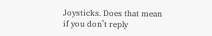Joysticks. Does that mean if you don’t reply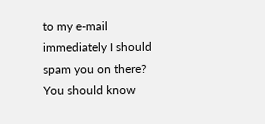to my e-mail immediately I should spam you on there? You should know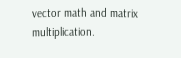vector math and matrix multiplication.